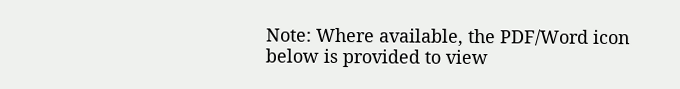Note: Where available, the PDF/Word icon below is provided to view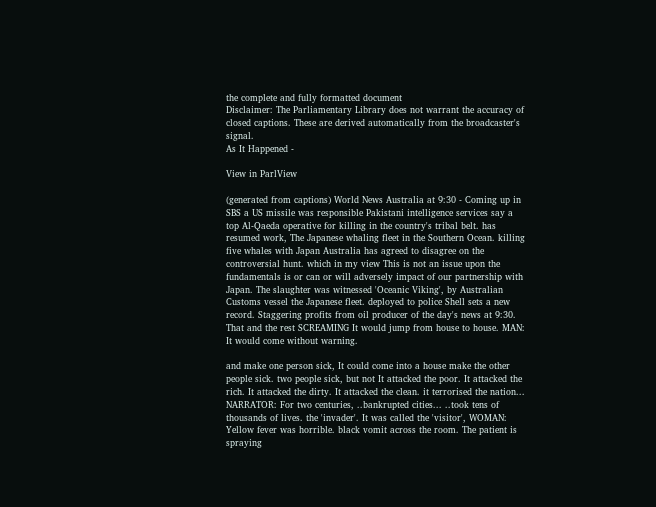the complete and fully formatted document
Disclaimer: The Parliamentary Library does not warrant the accuracy of closed captions. These are derived automatically from the broadcaster's signal.
As It Happened -

View in ParlView

(generated from captions) World News Australia at 9:30 - Coming up in SBS a US missile was responsible Pakistani intelligence services say a top Al-Qaeda operative for killing in the country's tribal belt. has resumed work, The Japanese whaling fleet in the Southern Ocean. killing five whales with Japan Australia has agreed to disagree on the controversial hunt. which in my view This is not an issue upon the fundamentals is or can or will adversely impact of our partnership with Japan. The slaughter was witnessed 'Oceanic Viking', by Australian Customs vessel the Japanese fleet. deployed to police Shell sets a new record. Staggering profits from oil producer of the day's news at 9:30. That and the rest SCREAMING It would jump from house to house. MAN: It would come without warning.

and make one person sick, It could come into a house make the other people sick. two people sick, but not It attacked the poor. It attacked the rich. It attacked the dirty. It attacked the clean. it terrorised the nation... NARRATOR: For two centuries, ..bankrupted cities... ..took tens of thousands of lives. the 'invader'. It was called the 'visitor', WOMAN: Yellow fever was horrible. black vomit across the room. The patient is spraying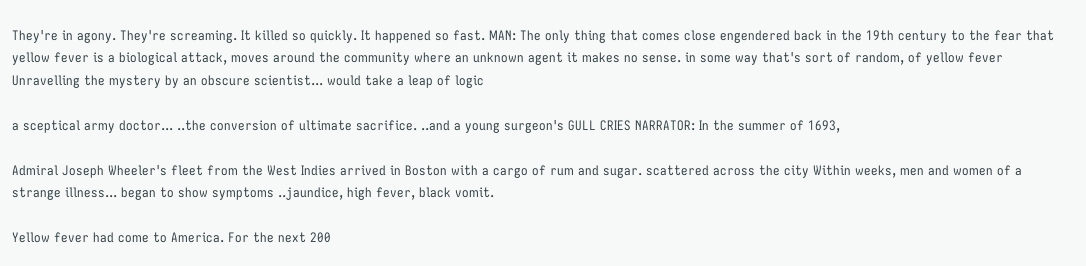They're in agony. They're screaming. It killed so quickly. It happened so fast. MAN: The only thing that comes close engendered back in the 19th century to the fear that yellow fever is a biological attack, moves around the community where an unknown agent it makes no sense. in some way that's sort of random, of yellow fever Unravelling the mystery by an obscure scientist... would take a leap of logic

a sceptical army doctor... ..the conversion of ultimate sacrifice. ..and a young surgeon's GULL CRIES NARRATOR: In the summer of 1693,

Admiral Joseph Wheeler's fleet from the West Indies arrived in Boston with a cargo of rum and sugar. scattered across the city Within weeks, men and women of a strange illness... began to show symptoms ..jaundice, high fever, black vomit.

Yellow fever had come to America. For the next 200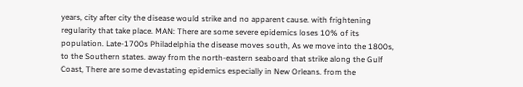years, city after city the disease would strike and no apparent cause. with frightening regularity that take place. MAN: There are some severe epidemics loses 10% of its population. Late-1700s Philadelphia the disease moves south, As we move into the 1800s, to the Southern states. away from the north-eastern seaboard that strike along the Gulf Coast, There are some devastating epidemics especially in New Orleans. from the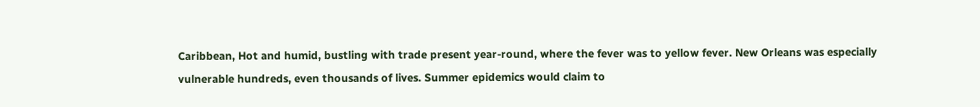Caribbean, Hot and humid, bustling with trade present year-round, where the fever was to yellow fever. New Orleans was especially vulnerable hundreds, even thousands of lives. Summer epidemics would claim to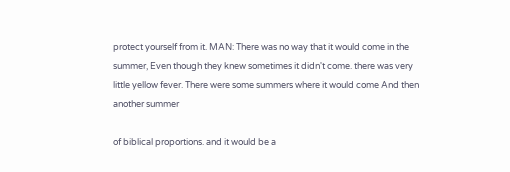protect yourself from it. MAN: There was no way that it would come in the summer, Even though they knew sometimes it didn't come. there was very little yellow fever. There were some summers where it would come And then another summer

of biblical proportions. and it would be a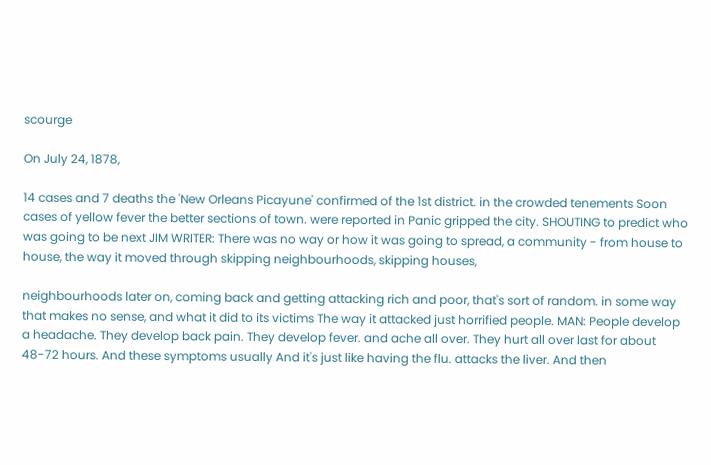scourge

On July 24, 1878,

14 cases and 7 deaths the 'New Orleans Picayune' confirmed of the 1st district. in the crowded tenements Soon cases of yellow fever the better sections of town. were reported in Panic gripped the city. SHOUTING to predict who was going to be next JIM WRITER: There was no way or how it was going to spread, a community - from house to house, the way it moved through skipping neighbourhoods, skipping houses,

neighbourhoods later on, coming back and getting attacking rich and poor, that's sort of random. in some way that makes no sense, and what it did to its victims The way it attacked just horrified people. MAN: People develop a headache. They develop back pain. They develop fever. and ache all over. They hurt all over last for about 48-72 hours. And these symptoms usually And it's just like having the flu. attacks the liver. And then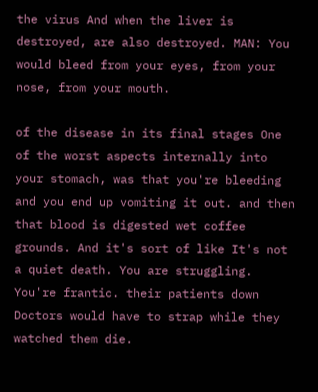the virus And when the liver is destroyed, are also destroyed. MAN: You would bleed from your eyes, from your nose, from your mouth.

of the disease in its final stages One of the worst aspects internally into your stomach, was that you're bleeding and you end up vomiting it out. and then that blood is digested wet coffee grounds. And it's sort of like It's not a quiet death. You are struggling. You're frantic. their patients down Doctors would have to strap while they watched them die.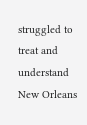struggled to treat and understand New Orleans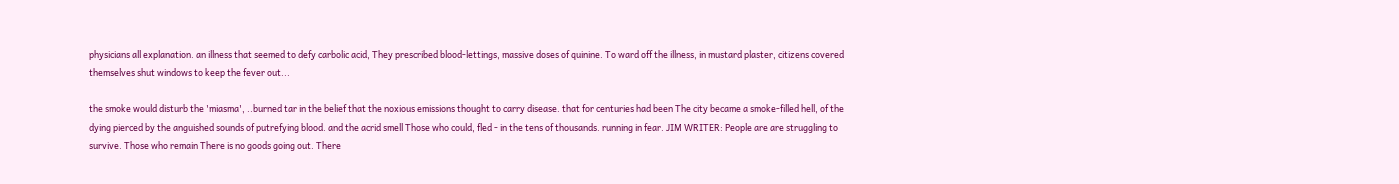physicians all explanation. an illness that seemed to defy carbolic acid, They prescribed blood-lettings, massive doses of quinine. To ward off the illness, in mustard plaster, citizens covered themselves shut windows to keep the fever out...

the smoke would disturb the 'miasma', ..burned tar in the belief that the noxious emissions thought to carry disease. that for centuries had been The city became a smoke-filled hell, of the dying pierced by the anguished sounds of putrefying blood. and the acrid smell Those who could, fled - in the tens of thousands. running in fear. JIM WRITER: People are are struggling to survive. Those who remain There is no goods going out. There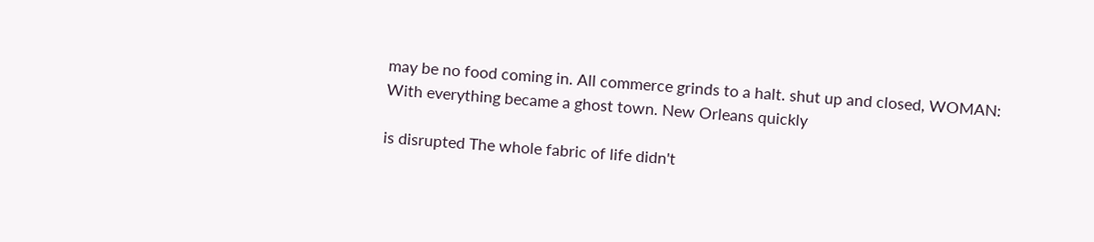may be no food coming in. All commerce grinds to a halt. shut up and closed, WOMAN: With everything became a ghost town. New Orleans quickly

is disrupted The whole fabric of life didn't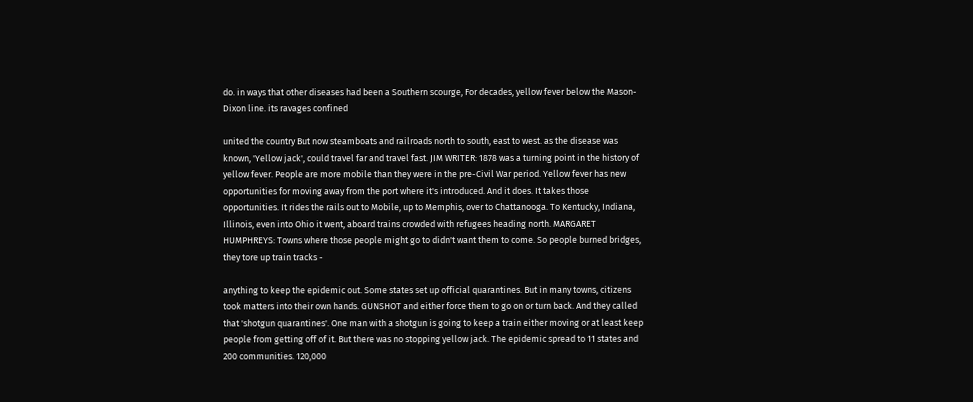do. in ways that other diseases had been a Southern scourge, For decades, yellow fever below the Mason-Dixon line. its ravages confined

united the country But now steamboats and railroads north to south, east to west. as the disease was known, 'Yellow jack', could travel far and travel fast. JIM WRITER: 1878 was a turning point in the history of yellow fever. People are more mobile than they were in the pre-Civil War period. Yellow fever has new opportunities for moving away from the port where it's introduced. And it does. It takes those opportunities. It rides the rails out to Mobile, up to Memphis, over to Chattanooga. To Kentucky, Indiana, Illinois, even into Ohio it went, aboard trains crowded with refugees heading north. MARGARET HUMPHREYS: Towns where those people might go to didn't want them to come. So people burned bridges, they tore up train tracks -

anything to keep the epidemic out. Some states set up official quarantines. But in many towns, citizens took matters into their own hands. GUNSHOT and either force them to go on or turn back. And they called that 'shotgun quarantines'. One man with a shotgun is going to keep a train either moving or at least keep people from getting off of it. But there was no stopping yellow jack. The epidemic spread to 11 states and 200 communities. 120,000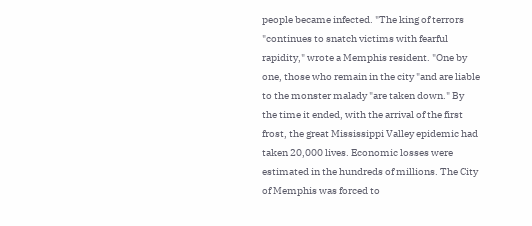people became infected. "The king of terrors "continues to snatch victims with fearful rapidity," wrote a Memphis resident. "One by one, those who remain in the city "and are liable to the monster malady "are taken down." By the time it ended, with the arrival of the first frost, the great Mississippi Valley epidemic had taken 20,000 lives. Economic losses were estimated in the hundreds of millions. The City of Memphis was forced to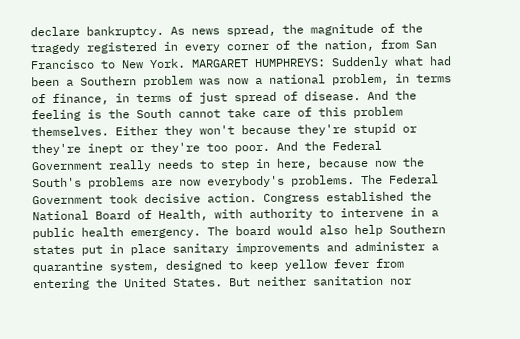declare bankruptcy. As news spread, the magnitude of the tragedy registered in every corner of the nation, from San Francisco to New York. MARGARET HUMPHREYS: Suddenly what had been a Southern problem was now a national problem, in terms of finance, in terms of just spread of disease. And the feeling is the South cannot take care of this problem themselves. Either they won't because they're stupid or they're inept or they're too poor. And the Federal Government really needs to step in here, because now the South's problems are now everybody's problems. The Federal Government took decisive action. Congress established the National Board of Health, with authority to intervene in a public health emergency. The board would also help Southern states put in place sanitary improvements and administer a quarantine system, designed to keep yellow fever from entering the United States. But neither sanitation nor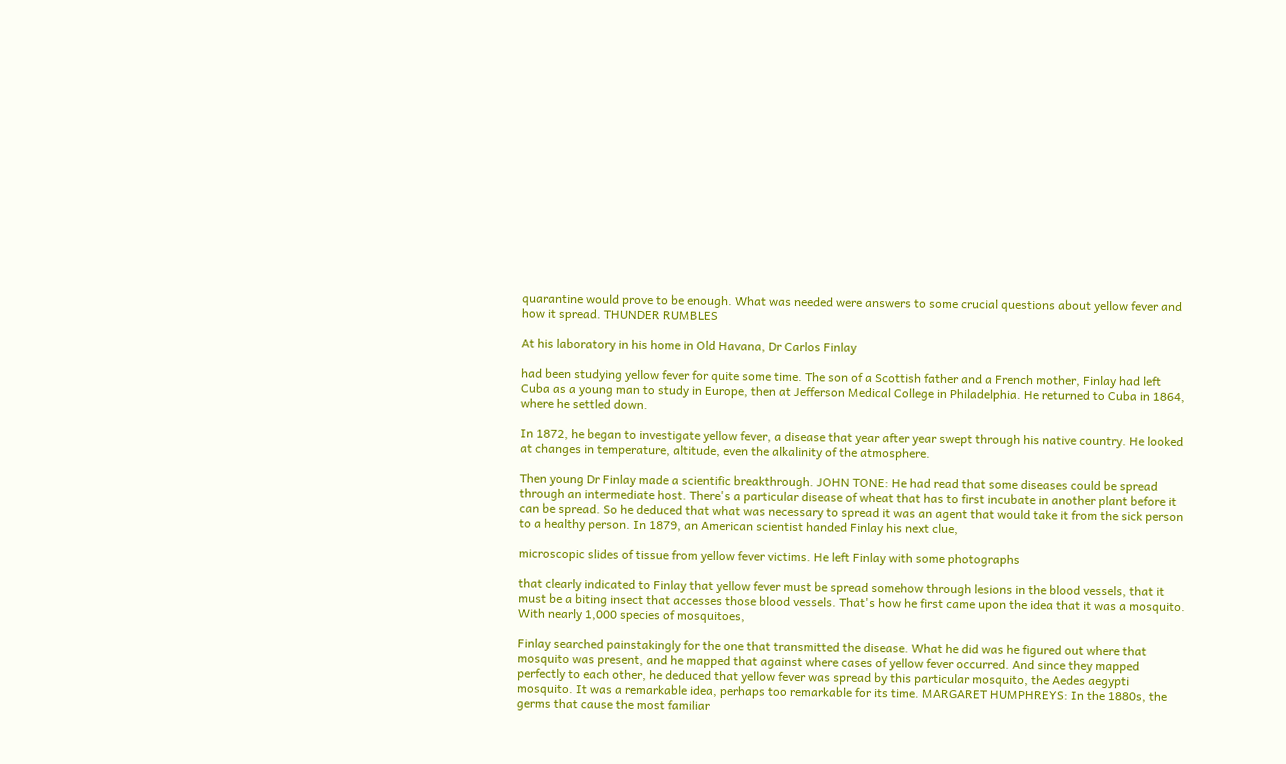quarantine would prove to be enough. What was needed were answers to some crucial questions about yellow fever and how it spread. THUNDER RUMBLES

At his laboratory in his home in Old Havana, Dr Carlos Finlay

had been studying yellow fever for quite some time. The son of a Scottish father and a French mother, Finlay had left Cuba as a young man to study in Europe, then at Jefferson Medical College in Philadelphia. He returned to Cuba in 1864, where he settled down.

In 1872, he began to investigate yellow fever, a disease that year after year swept through his native country. He looked at changes in temperature, altitude, even the alkalinity of the atmosphere.

Then young Dr Finlay made a scientific breakthrough. JOHN TONE: He had read that some diseases could be spread through an intermediate host. There's a particular disease of wheat that has to first incubate in another plant before it can be spread. So he deduced that what was necessary to spread it was an agent that would take it from the sick person to a healthy person. In 1879, an American scientist handed Finlay his next clue,

microscopic slides of tissue from yellow fever victims. He left Finlay with some photographs

that clearly indicated to Finlay that yellow fever must be spread somehow through lesions in the blood vessels, that it must be a biting insect that accesses those blood vessels. That's how he first came upon the idea that it was a mosquito. With nearly 1,000 species of mosquitoes,

Finlay searched painstakingly for the one that transmitted the disease. What he did was he figured out where that mosquito was present, and he mapped that against where cases of yellow fever occurred. And since they mapped perfectly to each other, he deduced that yellow fever was spread by this particular mosquito, the Aedes aegypti mosquito. It was a remarkable idea, perhaps too remarkable for its time. MARGARET HUMPHREYS: In the 1880s, the germs that cause the most familiar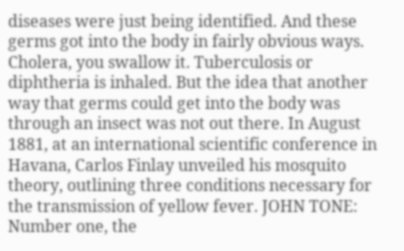diseases were just being identified. And these germs got into the body in fairly obvious ways. Cholera, you swallow it. Tuberculosis or diphtheria is inhaled. But the idea that another way that germs could get into the body was through an insect was not out there. In August 1881, at an international scientific conference in Havana, Carlos Finlay unveiled his mosquito theory, outlining three conditions necessary for the transmission of yellow fever. JOHN TONE: Number one, the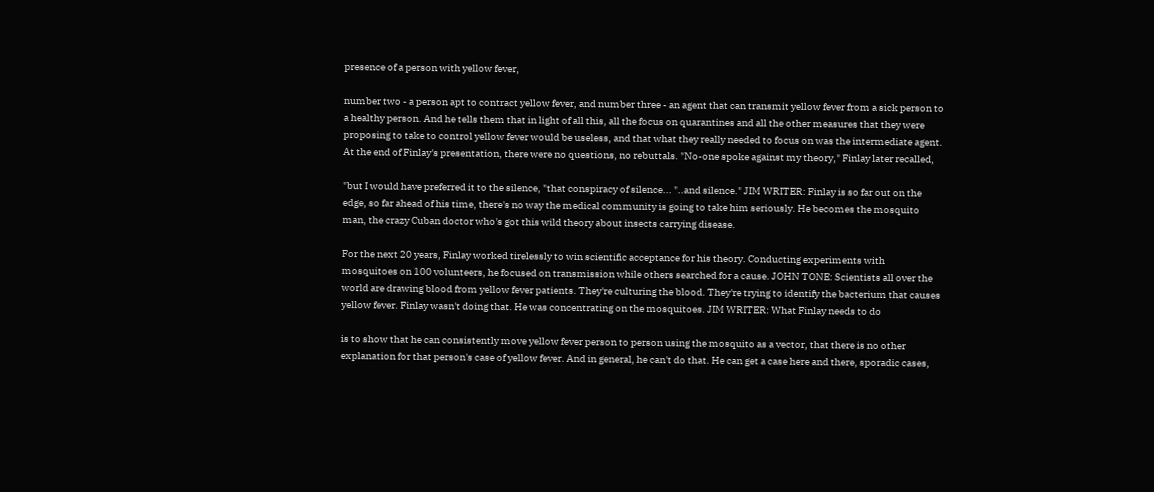presence of a person with yellow fever,

number two - a person apt to contract yellow fever, and number three - an agent that can transmit yellow fever from a sick person to a healthy person. And he tells them that in light of all this, all the focus on quarantines and all the other measures that they were proposing to take to control yellow fever would be useless, and that what they really needed to focus on was the intermediate agent. At the end of Finlay's presentation, there were no questions, no rebuttals. "No-one spoke against my theory," Finlay later recalled,

"but I would have preferred it to the silence, "that conspiracy of silence... "..and silence." JIM WRITER: Finlay is so far out on the edge, so far ahead of his time, there's no way the medical community is going to take him seriously. He becomes the mosquito man, the crazy Cuban doctor who's got this wild theory about insects carrying disease.

For the next 20 years, Finlay worked tirelessly to win scientific acceptance for his theory. Conducting experiments with mosquitoes on 100 volunteers, he focused on transmission while others searched for a cause. JOHN TONE: Scientists all over the world are drawing blood from yellow fever patients. They're culturing the blood. They're trying to identify the bacterium that causes yellow fever. Finlay wasn't doing that. He was concentrating on the mosquitoes. JIM WRITER: What Finlay needs to do

is to show that he can consistently move yellow fever person to person using the mosquito as a vector, that there is no other explanation for that person's case of yellow fever. And in general, he can't do that. He can get a case here and there, sporadic cases,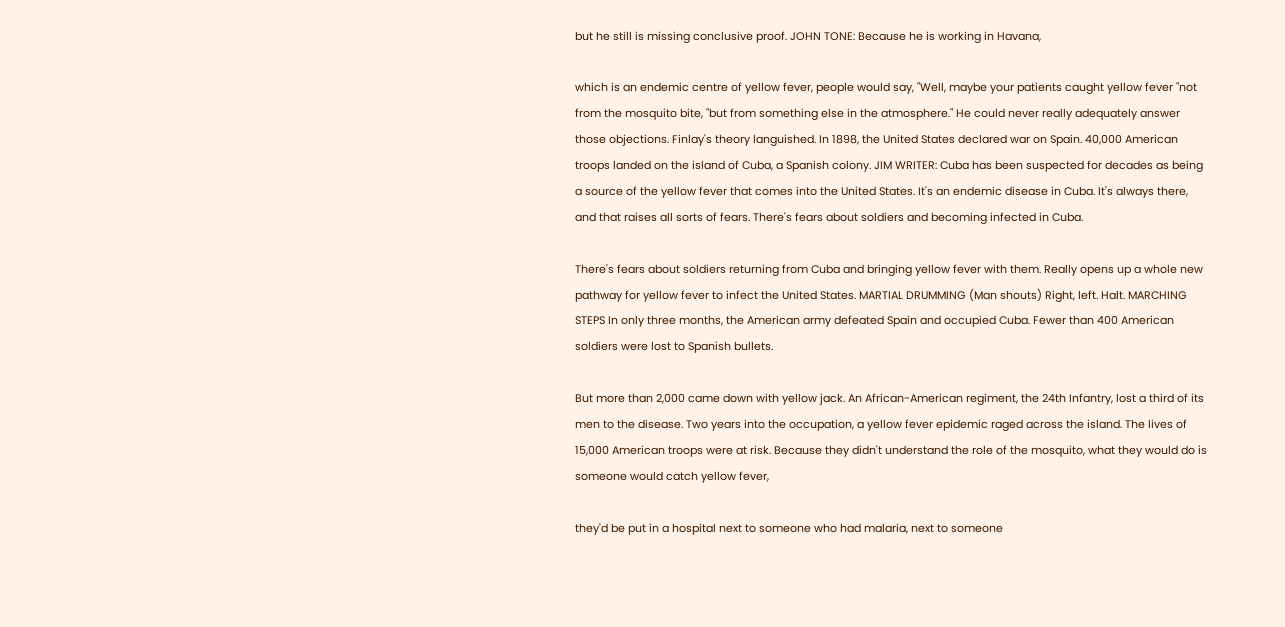but he still is missing conclusive proof. JOHN TONE: Because he is working in Havana,

which is an endemic centre of yellow fever, people would say, "Well, maybe your patients caught yellow fever "not from the mosquito bite, "but from something else in the atmosphere." He could never really adequately answer those objections. Finlay's theory languished. In 1898, the United States declared war on Spain. 40,000 American troops landed on the island of Cuba, a Spanish colony. JIM WRITER: Cuba has been suspected for decades as being a source of the yellow fever that comes into the United States. It's an endemic disease in Cuba. It's always there, and that raises all sorts of fears. There's fears about soldiers and becoming infected in Cuba.

There's fears about soldiers returning from Cuba and bringing yellow fever with them. Really opens up a whole new pathway for yellow fever to infect the United States. MARTIAL DRUMMING (Man shouts) Right, left. Halt. MARCHING STEPS In only three months, the American army defeated Spain and occupied Cuba. Fewer than 400 American soldiers were lost to Spanish bullets.

But more than 2,000 came down with yellow jack. An African-American regiment, the 24th Infantry, lost a third of its men to the disease. Two years into the occupation, a yellow fever epidemic raged across the island. The lives of 15,000 American troops were at risk. Because they didn't understand the role of the mosquito, what they would do is someone would catch yellow fever,

they'd be put in a hospital next to someone who had malaria, next to someone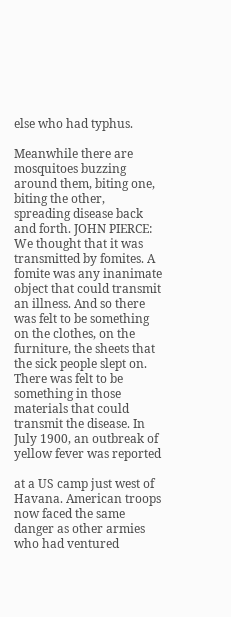else who had typhus.

Meanwhile there are mosquitoes buzzing around them, biting one, biting the other, spreading disease back and forth. JOHN PIERCE: We thought that it was transmitted by fomites. A fomite was any inanimate object that could transmit an illness. And so there was felt to be something on the clothes, on the furniture, the sheets that the sick people slept on. There was felt to be something in those materials that could transmit the disease. In July 1900, an outbreak of yellow fever was reported

at a US camp just west of Havana. American troops now faced the same danger as other armies who had ventured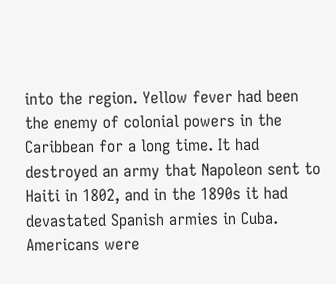into the region. Yellow fever had been the enemy of colonial powers in the Caribbean for a long time. It had destroyed an army that Napoleon sent to Haiti in 1802, and in the 1890s it had devastated Spanish armies in Cuba. Americans were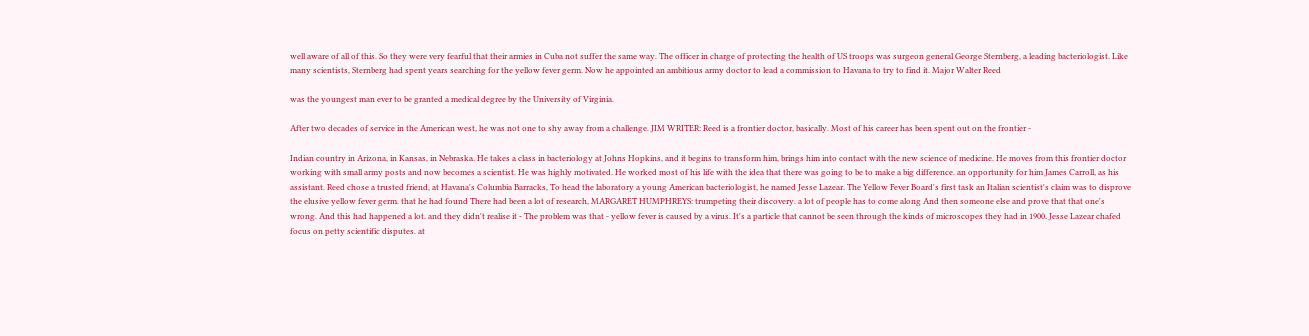well aware of all of this. So they were very fearful that their armies in Cuba not suffer the same way. The officer in charge of protecting the health of US troops was surgeon general George Sternberg, a leading bacteriologist. Like many scientists, Sternberg had spent years searching for the yellow fever germ. Now he appointed an ambitious army doctor to lead a commission to Havana to try to find it. Major Walter Reed

was the youngest man ever to be granted a medical degree by the University of Virginia.

After two decades of service in the American west, he was not one to shy away from a challenge. JIM WRITER: Reed is a frontier doctor, basically. Most of his career has been spent out on the frontier -

Indian country in Arizona, in Kansas, in Nebraska. He takes a class in bacteriology at Johns Hopkins, and it begins to transform him, brings him into contact with the new science of medicine. He moves from this frontier doctor working with small army posts and now becomes a scientist. He was highly motivated. He worked most of his life with the idea that there was going to be to make a big difference. an opportunity for him James Carroll, as his assistant. Reed chose a trusted friend, at Havana's Columbia Barracks, To head the laboratory a young American bacteriologist, he named Jesse Lazear. The Yellow Fever Board's first task an Italian scientist's claim was to disprove the elusive yellow fever germ. that he had found There had been a lot of research, MARGARET HUMPHREYS: trumpeting their discovery. a lot of people has to come along And then someone else and prove that that one's wrong. And this had happened a lot. and they didn't realise it - The problem was that - yellow fever is caused by a virus. It's a particle that cannot be seen through the kinds of microscopes they had in 1900. Jesse Lazear chafed focus on petty scientific disputes. at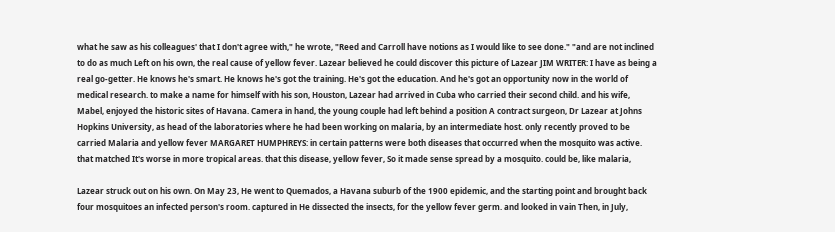what he saw as his colleagues' that I don't agree with," he wrote, "Reed and Carroll have notions as I would like to see done." "and are not inclined to do as much Left on his own, the real cause of yellow fever. Lazear believed he could discover this picture of Lazear JIM WRITER: I have as being a real go-getter. He knows he's smart. He knows he's got the training. He's got the education. And he's got an opportunity now in the world of medical research. to make a name for himself with his son, Houston, Lazear had arrived in Cuba who carried their second child. and his wife, Mabel, enjoyed the historic sites of Havana. Camera in hand, the young couple had left behind a position A contract surgeon, Dr Lazear at Johns Hopkins University, as head of the laboratories where he had been working on malaria, by an intermediate host. only recently proved to be carried Malaria and yellow fever MARGARET HUMPHREYS: in certain patterns were both diseases that occurred when the mosquito was active. that matched It's worse in more tropical areas. that this disease, yellow fever, So it made sense spread by a mosquito. could be, like malaria,

Lazear struck out on his own. On May 23, He went to Quemados, a Havana suburb of the 1900 epidemic, and the starting point and brought back four mosquitoes an infected person's room. captured in He dissected the insects, for the yellow fever germ. and looked in vain Then, in July,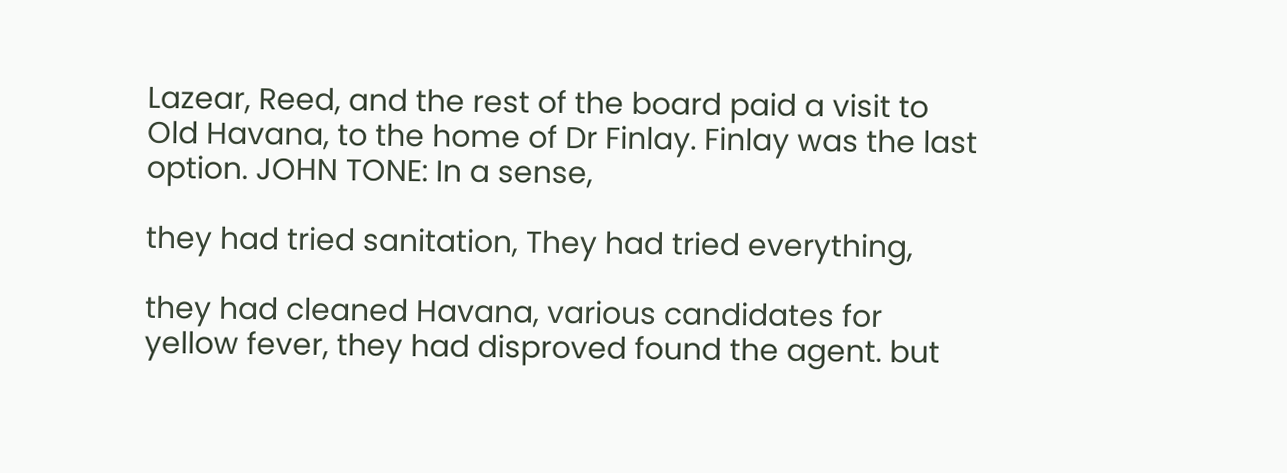Lazear, Reed, and the rest of the board paid a visit to Old Havana, to the home of Dr Finlay. Finlay was the last option. JOHN TONE: In a sense,

they had tried sanitation, They had tried everything,

they had cleaned Havana, various candidates for yellow fever, they had disproved found the agent. but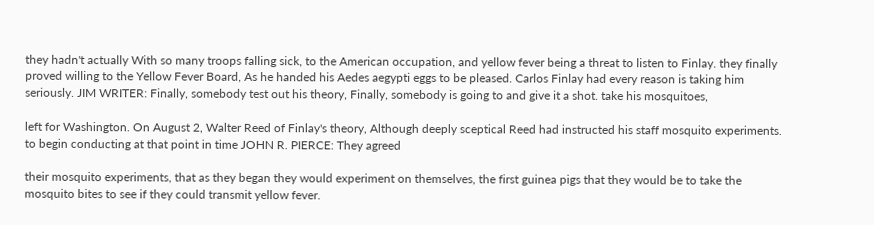they hadn't actually With so many troops falling sick, to the American occupation, and yellow fever being a threat to listen to Finlay. they finally proved willing to the Yellow Fever Board, As he handed his Aedes aegypti eggs to be pleased. Carlos Finlay had every reason is taking him seriously. JIM WRITER: Finally, somebody test out his theory, Finally, somebody is going to and give it a shot. take his mosquitoes,

left for Washington. On August 2, Walter Reed of Finlay's theory, Although deeply sceptical Reed had instructed his staff mosquito experiments. to begin conducting at that point in time JOHN R. PIERCE: They agreed

their mosquito experiments, that as they began they would experiment on themselves, the first guinea pigs that they would be to take the mosquito bites to see if they could transmit yellow fever.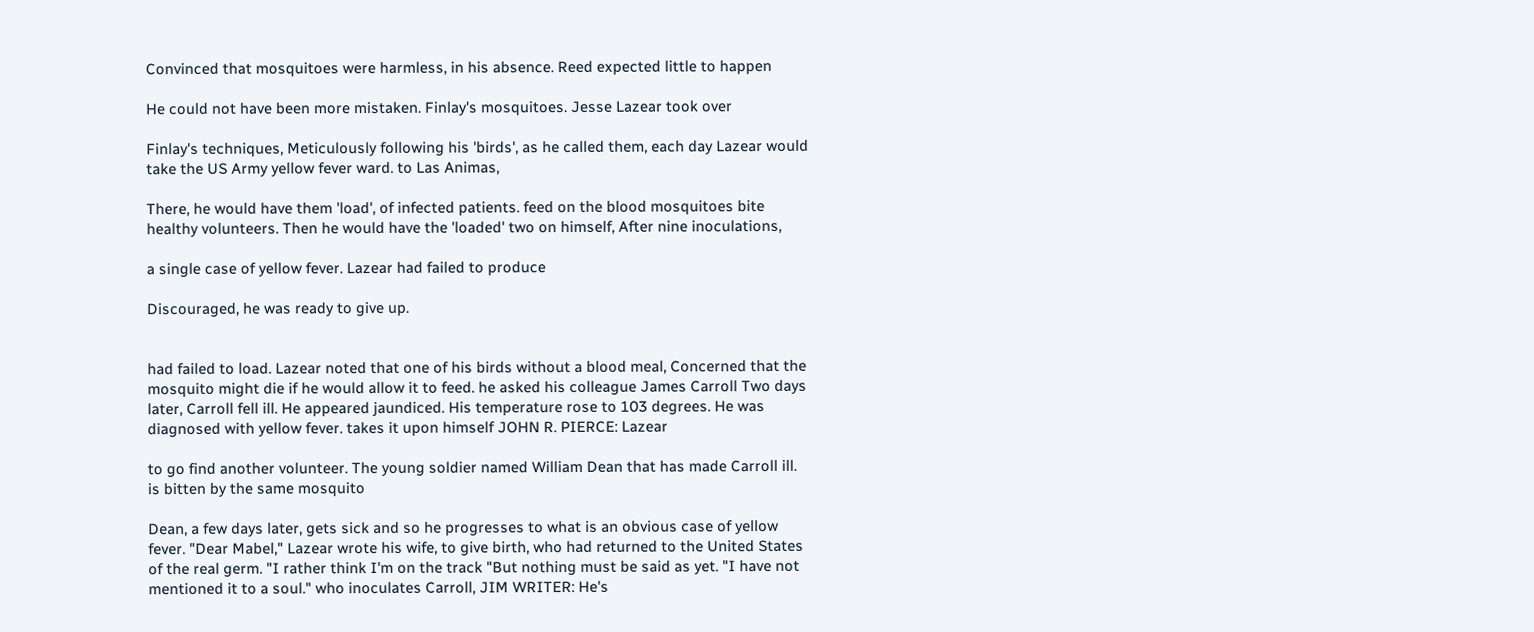Convinced that mosquitoes were harmless, in his absence. Reed expected little to happen

He could not have been more mistaken. Finlay's mosquitoes. Jesse Lazear took over

Finlay's techniques, Meticulously following his 'birds', as he called them, each day Lazear would take the US Army yellow fever ward. to Las Animas,

There, he would have them 'load', of infected patients. feed on the blood mosquitoes bite healthy volunteers. Then he would have the 'loaded' two on himself, After nine inoculations,

a single case of yellow fever. Lazear had failed to produce

Discouraged, he was ready to give up.


had failed to load. Lazear noted that one of his birds without a blood meal, Concerned that the mosquito might die if he would allow it to feed. he asked his colleague James Carroll Two days later, Carroll fell ill. He appeared jaundiced. His temperature rose to 103 degrees. He was diagnosed with yellow fever. takes it upon himself JOHN R. PIERCE: Lazear

to go find another volunteer. The young soldier named William Dean that has made Carroll ill. is bitten by the same mosquito

Dean, a few days later, gets sick and so he progresses to what is an obvious case of yellow fever. "Dear Mabel," Lazear wrote his wife, to give birth, who had returned to the United States of the real germ. "I rather think I'm on the track "But nothing must be said as yet. "I have not mentioned it to a soul." who inoculates Carroll, JIM WRITER: He's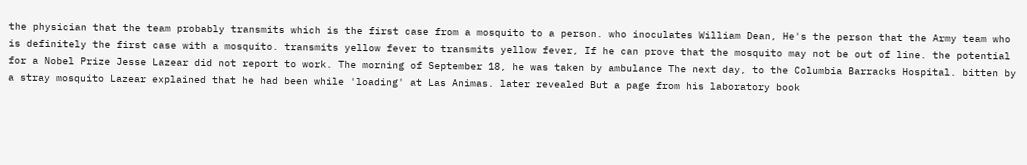the physician that the team probably transmits which is the first case from a mosquito to a person. who inoculates William Dean, He's the person that the Army team who is definitely the first case with a mosquito. transmits yellow fever to transmits yellow fever, If he can prove that the mosquito may not be out of line. the potential for a Nobel Prize Jesse Lazear did not report to work. The morning of September 18, he was taken by ambulance The next day, to the Columbia Barracks Hospital. bitten by a stray mosquito Lazear explained that he had been while 'loading' at Las Animas. later revealed But a page from his laboratory book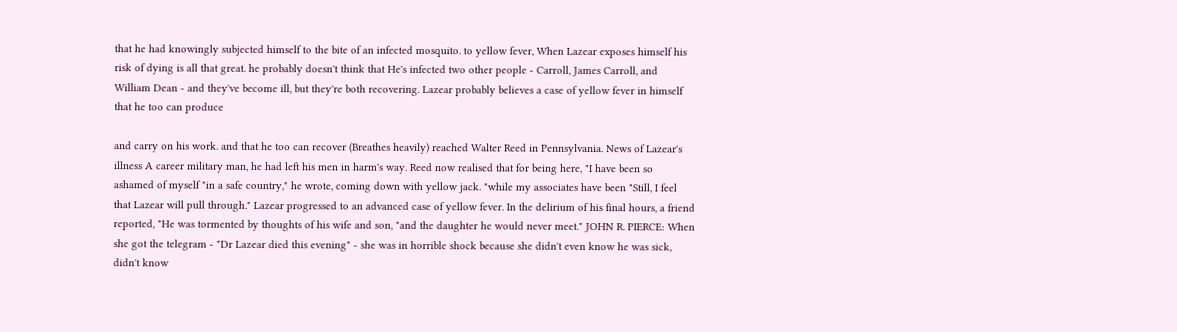that he had knowingly subjected himself to the bite of an infected mosquito. to yellow fever, When Lazear exposes himself his risk of dying is all that great. he probably doesn't think that He's infected two other people - Carroll, James Carroll, and William Dean - and they've become ill, but they're both recovering. Lazear probably believes a case of yellow fever in himself that he too can produce

and carry on his work. and that he too can recover (Breathes heavily) reached Walter Reed in Pennsylvania. News of Lazear's illness A career military man, he had left his men in harm's way. Reed now realised that for being here, "I have been so ashamed of myself "in a safe country," he wrote, coming down with yellow jack. "while my associates have been "Still, I feel that Lazear will pull through." Lazear progressed to an advanced case of yellow fever. In the delirium of his final hours, a friend reported, "He was tormented by thoughts of his wife and son, "and the daughter he would never meet." JOHN R. PIERCE: When she got the telegram - "Dr Lazear died this evening" - she was in horrible shock because she didn't even know he was sick, didn't know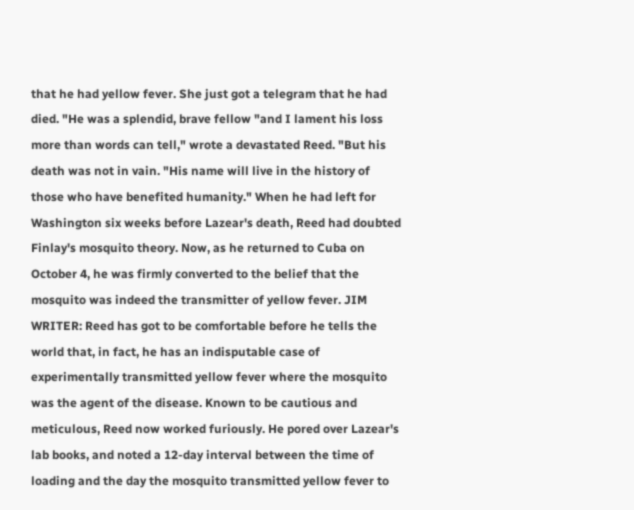that he had yellow fever. She just got a telegram that he had died. "He was a splendid, brave fellow "and I lament his loss more than words can tell," wrote a devastated Reed. "But his death was not in vain. "His name will live in the history of those who have benefited humanity." When he had left for Washington six weeks before Lazear's death, Reed had doubted Finlay's mosquito theory. Now, as he returned to Cuba on October 4, he was firmly converted to the belief that the mosquito was indeed the transmitter of yellow fever. JIM WRITER: Reed has got to be comfortable before he tells the world that, in fact, he has an indisputable case of experimentally transmitted yellow fever where the mosquito was the agent of the disease. Known to be cautious and meticulous, Reed now worked furiously. He pored over Lazear's lab books, and noted a 12-day interval between the time of loading and the day the mosquito transmitted yellow fever to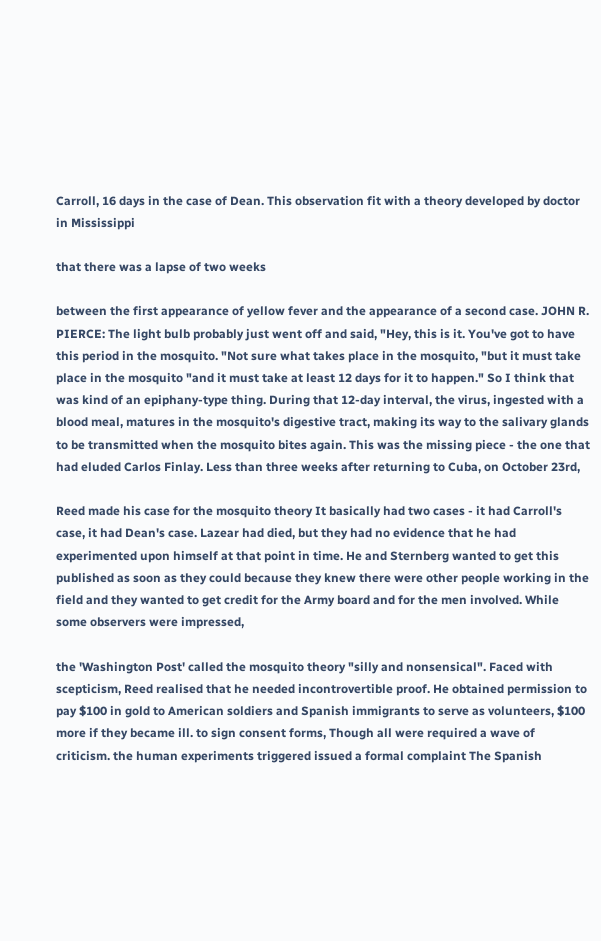Carroll, 16 days in the case of Dean. This observation fit with a theory developed by doctor in Mississippi

that there was a lapse of two weeks

between the first appearance of yellow fever and the appearance of a second case. JOHN R. PIERCE: The light bulb probably just went off and said, "Hey, this is it. You've got to have this period in the mosquito. "Not sure what takes place in the mosquito, "but it must take place in the mosquito "and it must take at least 12 days for it to happen." So I think that was kind of an epiphany-type thing. During that 12-day interval, the virus, ingested with a blood meal, matures in the mosquito's digestive tract, making its way to the salivary glands to be transmitted when the mosquito bites again. This was the missing piece - the one that had eluded Carlos Finlay. Less than three weeks after returning to Cuba, on October 23rd,

Reed made his case for the mosquito theory It basically had two cases - it had Carroll's case, it had Dean's case. Lazear had died, but they had no evidence that he had experimented upon himself at that point in time. He and Sternberg wanted to get this published as soon as they could because they knew there were other people working in the field and they wanted to get credit for the Army board and for the men involved. While some observers were impressed,

the 'Washington Post' called the mosquito theory "silly and nonsensical". Faced with scepticism, Reed realised that he needed incontrovertible proof. He obtained permission to pay $100 in gold to American soldiers and Spanish immigrants to serve as volunteers, $100 more if they became ill. to sign consent forms, Though all were required a wave of criticism. the human experiments triggered issued a formal complaint The Spanish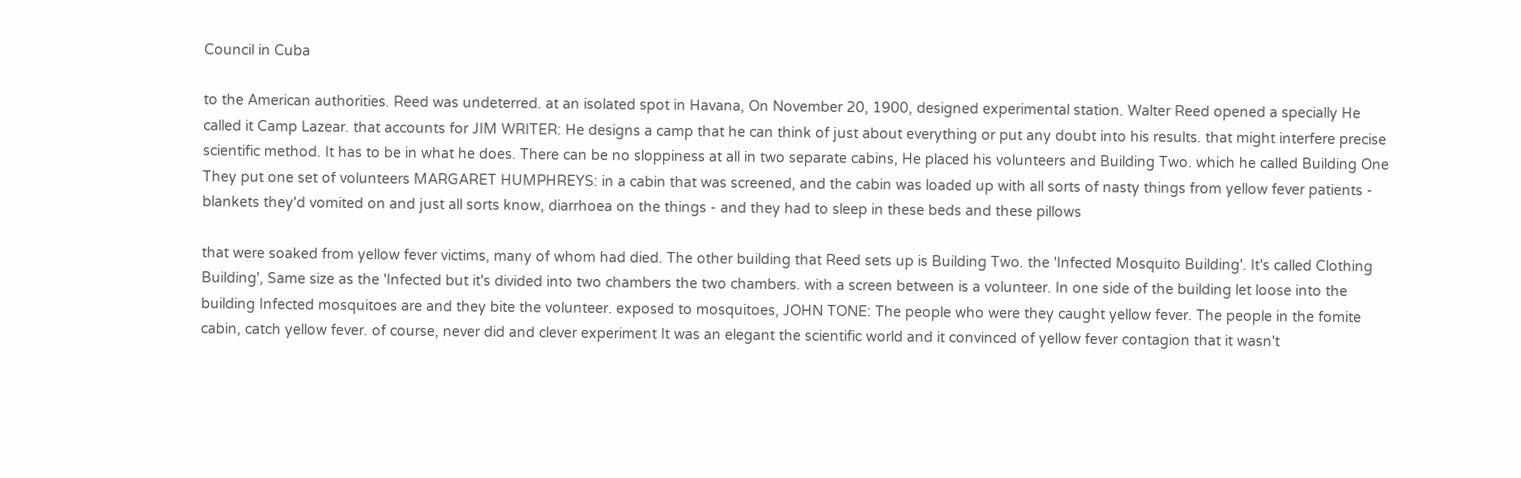Council in Cuba

to the American authorities. Reed was undeterred. at an isolated spot in Havana, On November 20, 1900, designed experimental station. Walter Reed opened a specially He called it Camp Lazear. that accounts for JIM WRITER: He designs a camp that he can think of just about everything or put any doubt into his results. that might interfere precise scientific method. It has to be in what he does. There can be no sloppiness at all in two separate cabins, He placed his volunteers and Building Two. which he called Building One They put one set of volunteers MARGARET HUMPHREYS: in a cabin that was screened, and the cabin was loaded up with all sorts of nasty things from yellow fever patients - blankets they'd vomited on and just all sorts know, diarrhoea on the things - and they had to sleep in these beds and these pillows

that were soaked from yellow fever victims, many of whom had died. The other building that Reed sets up is Building Two. the 'Infected Mosquito Building'. It's called Clothing Building', Same size as the 'Infected but it's divided into two chambers the two chambers. with a screen between is a volunteer. In one side of the building let loose into the building Infected mosquitoes are and they bite the volunteer. exposed to mosquitoes, JOHN TONE: The people who were they caught yellow fever. The people in the fomite cabin, catch yellow fever. of course, never did and clever experiment It was an elegant the scientific world and it convinced of yellow fever contagion that it wasn't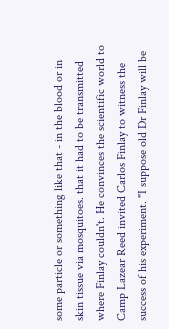some particle or something like that - in the blood or in skin tissue via mosquitoes. that it had to be transmitted where Finlay couldn't. He convinces the scientific world to Camp Lazear Reed invited Carlos Finlay to witness the success of his experiment. "I suppose old Dr Finlay will be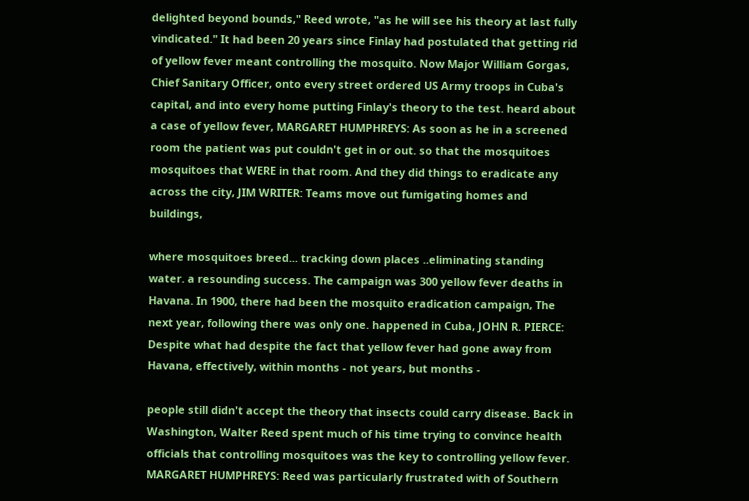delighted beyond bounds," Reed wrote, "as he will see his theory at last fully vindicated." It had been 20 years since Finlay had postulated that getting rid of yellow fever meant controlling the mosquito. Now Major William Gorgas, Chief Sanitary Officer, onto every street ordered US Army troops in Cuba's capital, and into every home putting Finlay's theory to the test. heard about a case of yellow fever, MARGARET HUMPHREYS: As soon as he in a screened room the patient was put couldn't get in or out. so that the mosquitoes mosquitoes that WERE in that room. And they did things to eradicate any across the city, JIM WRITER: Teams move out fumigating homes and buildings,

where mosquitoes breed... tracking down places ..eliminating standing water. a resounding success. The campaign was 300 yellow fever deaths in Havana. In 1900, there had been the mosquito eradication campaign, The next year, following there was only one. happened in Cuba, JOHN R. PIERCE: Despite what had despite the fact that yellow fever had gone away from Havana, effectively, within months - not years, but months -

people still didn't accept the theory that insects could carry disease. Back in Washington, Walter Reed spent much of his time trying to convince health officials that controlling mosquitoes was the key to controlling yellow fever. MARGARET HUMPHREYS: Reed was particularly frustrated with of Southern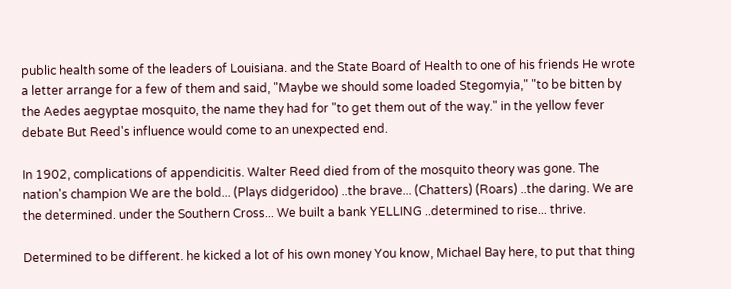public health some of the leaders of Louisiana. and the State Board of Health to one of his friends He wrote a letter arrange for a few of them and said, "Maybe we should some loaded Stegomyia," "to be bitten by the Aedes aegyptae mosquito, the name they had for "to get them out of the way." in the yellow fever debate But Reed's influence would come to an unexpected end.

In 1902, complications of appendicitis. Walter Reed died from of the mosquito theory was gone. The nation's champion We are the bold... (Plays didgeridoo) ..the brave... (Chatters) (Roars) ..the daring. We are the determined. under the Southern Cross... We built a bank YELLING ..determined to rise... thrive.

Determined to be different. he kicked a lot of his own money You know, Michael Bay here, to put that thing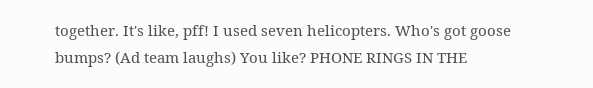together. It's like, pff! I used seven helicopters. Who's got goose bumps? (Ad team laughs) You like? PHONE RINGS IN THE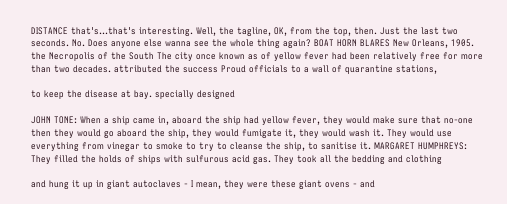DISTANCE that's...that's interesting. Well, the tagline, OK, from the top, then. Just the last two seconds. No. Does anyone else wanna see the whole thing again? BOAT HORN BLARES New Orleans, 1905. the Necropolis of the South The city once known as of yellow fever had been relatively free for more than two decades. attributed the success Proud officials to a wall of quarantine stations,

to keep the disease at bay. specially designed

JOHN TONE: When a ship came in, aboard the ship had yellow fever, they would make sure that no-one then they would go aboard the ship, they would fumigate it, they would wash it. They would use everything from vinegar to smoke to try to cleanse the ship, to sanitise it. MARGARET HUMPHREYS: They filled the holds of ships with sulfurous acid gas. They took all the bedding and clothing

and hung it up in giant autoclaves - I mean, they were these giant ovens - and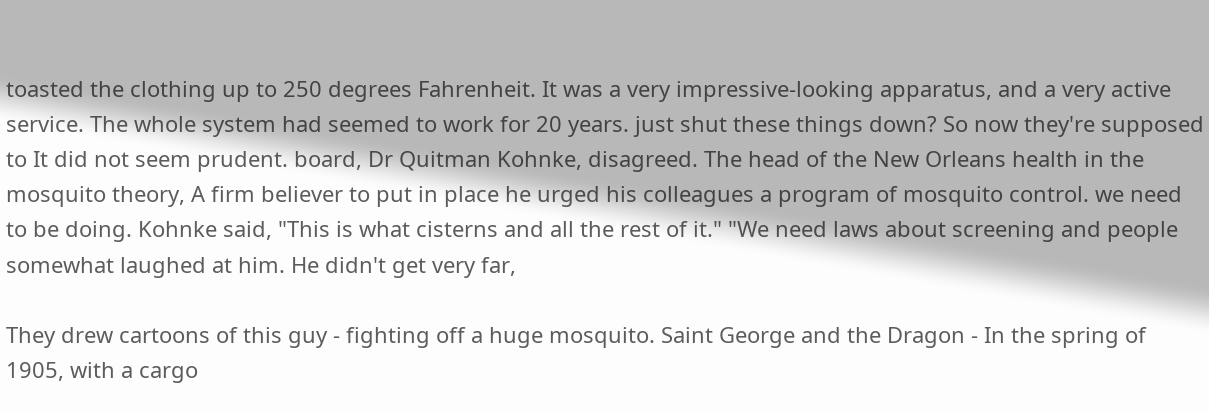toasted the clothing up to 250 degrees Fahrenheit. It was a very impressive-looking apparatus, and a very active service. The whole system had seemed to work for 20 years. just shut these things down? So now they're supposed to It did not seem prudent. board, Dr Quitman Kohnke, disagreed. The head of the New Orleans health in the mosquito theory, A firm believer to put in place he urged his colleagues a program of mosquito control. we need to be doing. Kohnke said, "This is what cisterns and all the rest of it." "We need laws about screening and people somewhat laughed at him. He didn't get very far,

They drew cartoons of this guy - fighting off a huge mosquito. Saint George and the Dragon - In the spring of 1905, with a cargo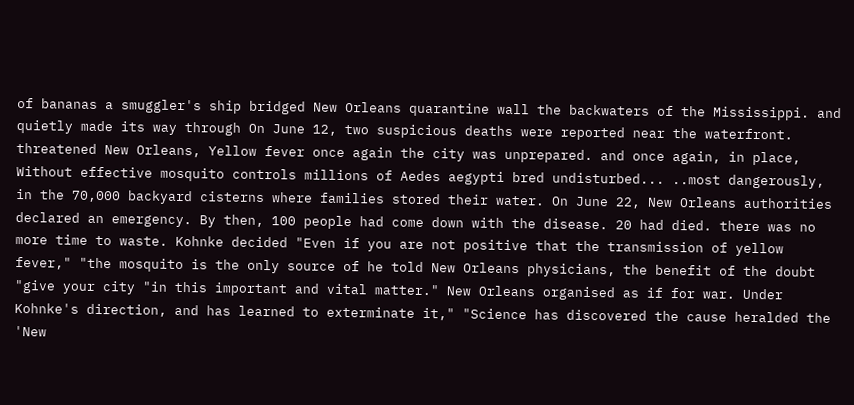of bananas a smuggler's ship bridged New Orleans quarantine wall the backwaters of the Mississippi. and quietly made its way through On June 12, two suspicious deaths were reported near the waterfront. threatened New Orleans, Yellow fever once again the city was unprepared. and once again, in place, Without effective mosquito controls millions of Aedes aegypti bred undisturbed... ..most dangerously, in the 70,000 backyard cisterns where families stored their water. On June 22, New Orleans authorities declared an emergency. By then, 100 people had come down with the disease. 20 had died. there was no more time to waste. Kohnke decided "Even if you are not positive that the transmission of yellow fever," "the mosquito is the only source of he told New Orleans physicians, the benefit of the doubt "give your city "in this important and vital matter." New Orleans organised as if for war. Under Kohnke's direction, and has learned to exterminate it," "Science has discovered the cause heralded the 'New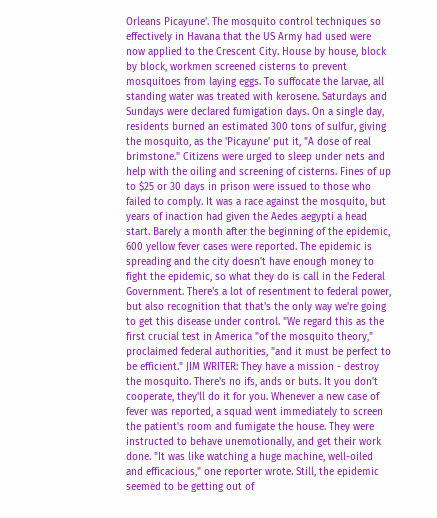Orleans Picayune'. The mosquito control techniques so effectively in Havana that the US Army had used were now applied to the Crescent City. House by house, block by block, workmen screened cisterns to prevent mosquitoes from laying eggs. To suffocate the larvae, all standing water was treated with kerosene. Saturdays and Sundays were declared fumigation days. On a single day, residents burned an estimated 300 tons of sulfur, giving the mosquito, as the 'Picayune' put it, "A dose of real brimstone." Citizens were urged to sleep under nets and help with the oiling and screening of cisterns. Fines of up to $25 or 30 days in prison were issued to those who failed to comply. It was a race against the mosquito, but years of inaction had given the Aedes aegypti a head start. Barely a month after the beginning of the epidemic, 600 yellow fever cases were reported. The epidemic is spreading and the city doesn't have enough money to fight the epidemic, so what they do is call in the Federal Government. There's a lot of resentment to federal power, but also recognition that that's the only way we're going to get this disease under control. "We regard this as the first crucial test in America "of the mosquito theory," proclaimed federal authorities, "and it must be perfect to be efficient." JIM WRITER: They have a mission - destroy the mosquito. There's no ifs, ands or buts. It you don't cooperate, they'll do it for you. Whenever a new case of fever was reported, a squad went immediately to screen the patient's room and fumigate the house. They were instructed to behave unemotionally, and get their work done. "It was like watching a huge machine, well-oiled and efficacious," one reporter wrote. Still, the epidemic seemed to be getting out of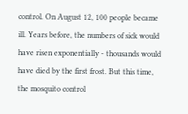control. On August 12, 100 people became ill. Years before, the numbers of sick would have risen exponentially - thousands would have died by the first frost. But this time, the mosquito control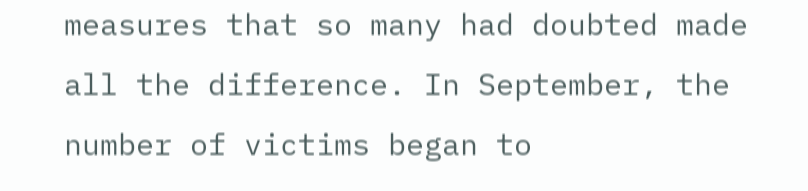measures that so many had doubted made all the difference. In September, the number of victims began to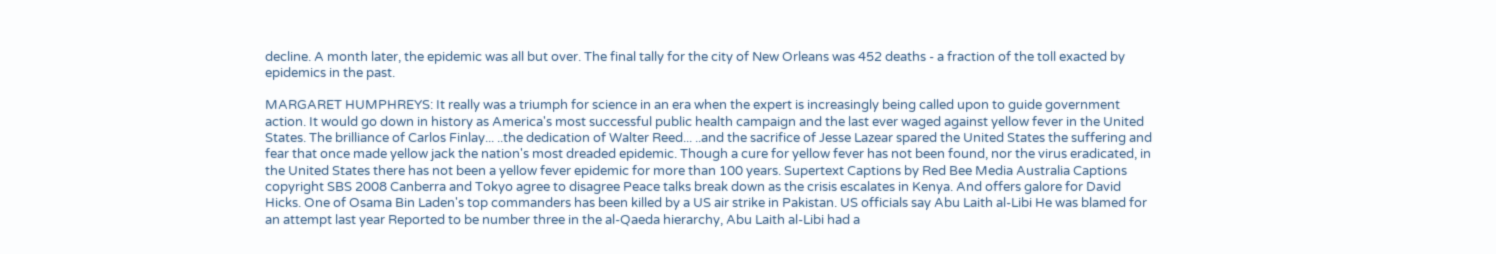decline. A month later, the epidemic was all but over. The final tally for the city of New Orleans was 452 deaths - a fraction of the toll exacted by epidemics in the past.

MARGARET HUMPHREYS: It really was a triumph for science in an era when the expert is increasingly being called upon to guide government action. It would go down in history as America's most successful public health campaign and the last ever waged against yellow fever in the United States. The brilliance of Carlos Finlay... ..the dedication of Walter Reed... ..and the sacrifice of Jesse Lazear spared the United States the suffering and fear that once made yellow jack the nation's most dreaded epidemic. Though a cure for yellow fever has not been found, nor the virus eradicated, in the United States there has not been a yellow fever epidemic for more than 100 years. Supertext Captions by Red Bee Media Australia Captions copyright SBS 2008 Canberra and Tokyo agree to disagree Peace talks break down as the crisis escalates in Kenya. And offers galore for David Hicks. One of Osama Bin Laden's top commanders has been killed by a US air strike in Pakistan. US officials say Abu Laith al-Libi He was blamed for an attempt last year Reported to be number three in the al-Qaeda hierarchy, Abu Laith al-Libi had a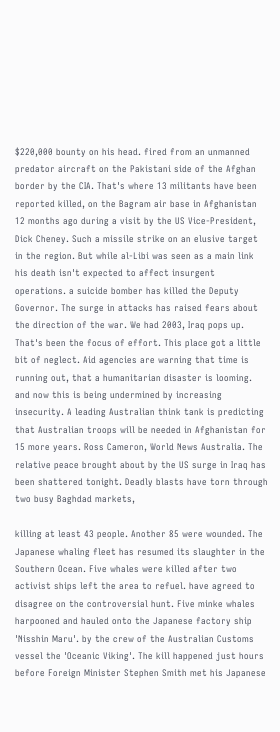$220,000 bounty on his head. fired from an unmanned predator aircraft on the Pakistani side of the Afghan border by the CIA. That's where 13 militants have been reported killed, on the Bagram air base in Afghanistan 12 months ago during a visit by the US Vice-President, Dick Cheney. Such a missile strike on an elusive target in the region. But while al-Libi was seen as a main link his death isn't expected to affect insurgent operations. a suicide bomber has killed the Deputy Governor. The surge in attacks has raised fears about the direction of the war. We had 2003, Iraq pops up. That's been the focus of effort. This place got a little bit of neglect. Aid agencies are warning that time is running out, that a humanitarian disaster is looming. and now this is being undermined by increasing insecurity. A leading Australian think tank is predicting that Australian troops will be needed in Afghanistan for 15 more years. Ross Cameron, World News Australia. The relative peace brought about by the US surge in Iraq has been shattered tonight. Deadly blasts have torn through two busy Baghdad markets,

killing at least 43 people. Another 85 were wounded. The Japanese whaling fleet has resumed its slaughter in the Southern Ocean. Five whales were killed after two activist ships left the area to refuel. have agreed to disagree on the controversial hunt. Five minke whales harpooned and hauled onto the Japanese factory ship 'Nisshin Maru'. by the crew of the Australian Customs vessel the 'Oceanic Viking'. The kill happened just hours before Foreign Minister Stephen Smith met his Japanese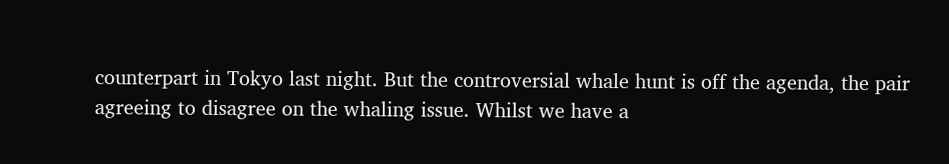counterpart in Tokyo last night. But the controversial whale hunt is off the agenda, the pair agreeing to disagree on the whaling issue. Whilst we have a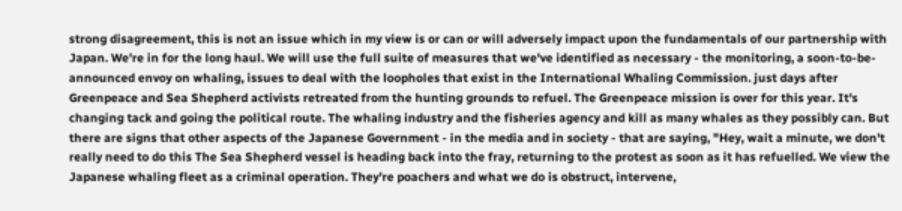strong disagreement, this is not an issue which in my view is or can or will adversely impact upon the fundamentals of our partnership with Japan. We're in for the long haul. We will use the full suite of measures that we've identified as necessary - the monitoring, a soon-to-be-announced envoy on whaling, issues to deal with the loopholes that exist in the International Whaling Commission. just days after Greenpeace and Sea Shepherd activists retreated from the hunting grounds to refuel. The Greenpeace mission is over for this year. It's changing tack and going the political route. The whaling industry and the fisheries agency and kill as many whales as they possibly can. But there are signs that other aspects of the Japanese Government - in the media and in society - that are saying, "Hey, wait a minute, we don't really need to do this The Sea Shepherd vessel is heading back into the fray, returning to the protest as soon as it has refuelled. We view the Japanese whaling fleet as a criminal operation. They're poachers and what we do is obstruct, intervene,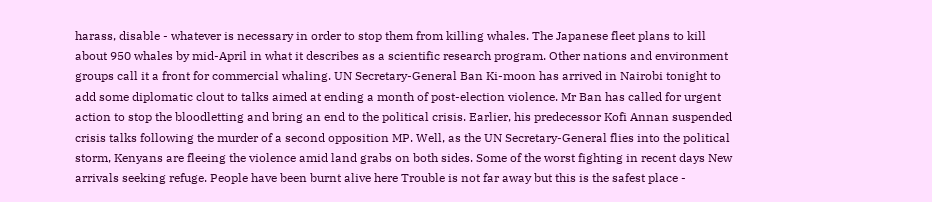harass, disable - whatever is necessary in order to stop them from killing whales. The Japanese fleet plans to kill about 950 whales by mid-April in what it describes as a scientific research program. Other nations and environment groups call it a front for commercial whaling. UN Secretary-General Ban Ki-moon has arrived in Nairobi tonight to add some diplomatic clout to talks aimed at ending a month of post-election violence. Mr Ban has called for urgent action to stop the bloodletting and bring an end to the political crisis. Earlier, his predecessor Kofi Annan suspended crisis talks following the murder of a second opposition MP. Well, as the UN Secretary-General flies into the political storm, Kenyans are fleeing the violence amid land grabs on both sides. Some of the worst fighting in recent days New arrivals seeking refuge. People have been burnt alive here Trouble is not far away but this is the safest place -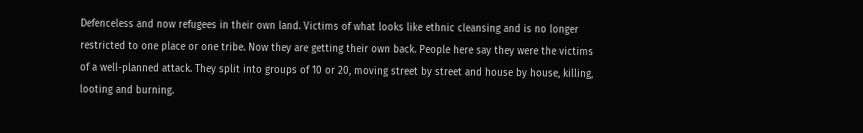Defenceless and now refugees in their own land. Victims of what looks like ethnic cleansing and is no longer restricted to one place or one tribe. Now they are getting their own back. People here say they were the victims of a well-planned attack. They split into groups of 10 or 20, moving street by street and house by house, killing, looting and burning.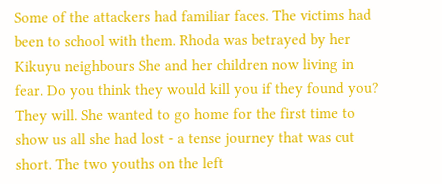Some of the attackers had familiar faces. The victims had been to school with them. Rhoda was betrayed by her Kikuyu neighbours She and her children now living in fear. Do you think they would kill you if they found you? They will. She wanted to go home for the first time to show us all she had lost - a tense journey that was cut short. The two youths on the left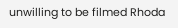unwilling to be filmed Rhoda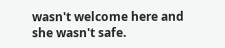wasn't welcome here and she wasn't safe.